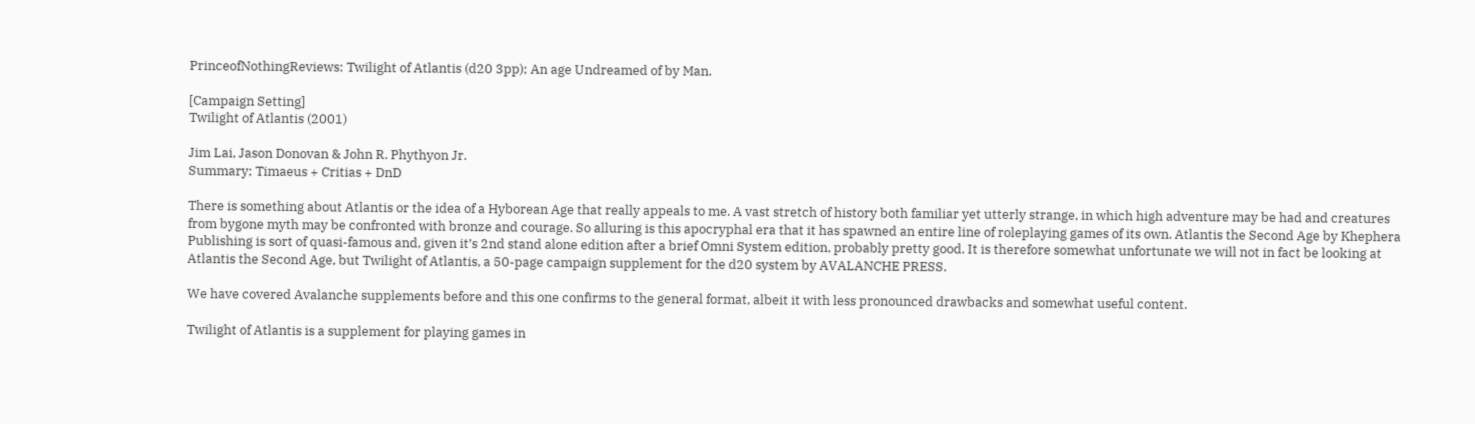PrinceofNothingReviews: Twilight of Atlantis (d20 3pp); An age Undreamed of by Man.

[Campaign Setting]
Twilight of Atlantis (2001)

Jim Lai, Jason Donovan & John R. Phythyon Jr.
Summary; Timaeus + Critias + DnD

There is something about Atlantis or the idea of a Hyborean Age that really appeals to me. A vast stretch of history both familiar yet utterly strange, in which high adventure may be had and creatures from bygone myth may be confronted with bronze and courage. So alluring is this apocryphal era that it has spawned an entire line of roleplaying games of its own. Atlantis the Second Age by Khephera Publishing is sort of quasi-famous and, given it’s 2nd stand alone edition after a brief Omni System edition, probably pretty good. It is therefore somewhat unfortunate we will not in fact be looking at Atlantis the Second Age, but Twilight of Atlantis, a 50-page campaign supplement for the d20 system by AVALANCHE PRESS.

We have covered Avalanche supplements before and this one confirms to the general format, albeit it with less pronounced drawbacks and somewhat useful content.

Twilight of Atlantis is a supplement for playing games in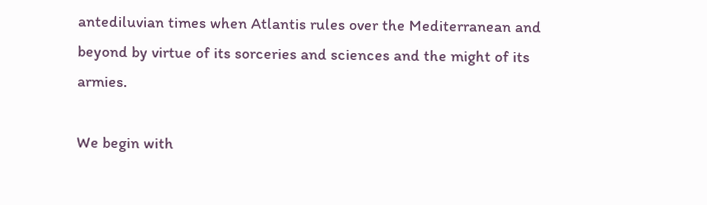antediluvian times when Atlantis rules over the Mediterranean and beyond by virtue of its sorceries and sciences and the might of its armies.

We begin with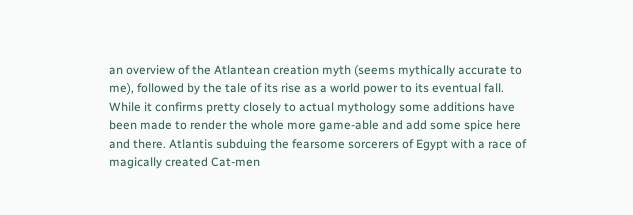an overview of the Atlantean creation myth (seems mythically accurate to me), followed by the tale of its rise as a world power to its eventual fall. While it confirms pretty closely to actual mythology some additions have been made to render the whole more game-able and add some spice here and there. Atlantis subduing the fearsome sorcerers of Egypt with a race of magically created Cat-men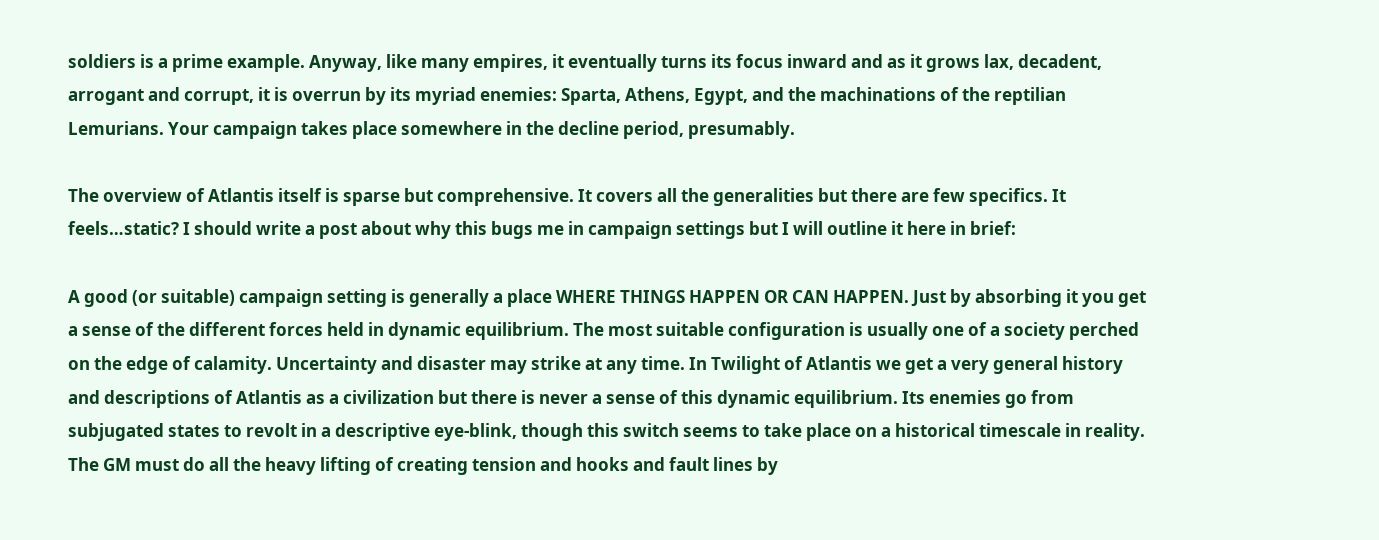soldiers is a prime example. Anyway, like many empires, it eventually turns its focus inward and as it grows lax, decadent, arrogant and corrupt, it is overrun by its myriad enemies: Sparta, Athens, Egypt, and the machinations of the reptilian Lemurians. Your campaign takes place somewhere in the decline period, presumably.

The overview of Atlantis itself is sparse but comprehensive. It covers all the generalities but there are few specifics. It feels…static? I should write a post about why this bugs me in campaign settings but I will outline it here in brief:

A good (or suitable) campaign setting is generally a place WHERE THINGS HAPPEN OR CAN HAPPEN. Just by absorbing it you get a sense of the different forces held in dynamic equilibrium. The most suitable configuration is usually one of a society perched on the edge of calamity. Uncertainty and disaster may strike at any time. In Twilight of Atlantis we get a very general history and descriptions of Atlantis as a civilization but there is never a sense of this dynamic equilibrium. Its enemies go from subjugated states to revolt in a descriptive eye-blink, though this switch seems to take place on a historical timescale in reality. The GM must do all the heavy lifting of creating tension and hooks and fault lines by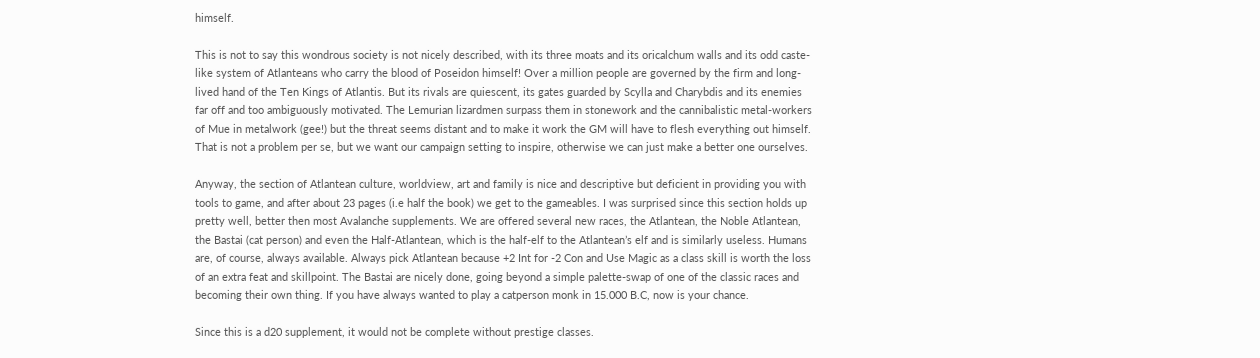himself.

This is not to say this wondrous society is not nicely described, with its three moats and its oricalchum walls and its odd caste-like system of Atlanteans who carry the blood of Poseidon himself! Over a million people are governed by the firm and long-lived hand of the Ten Kings of Atlantis. But its rivals are quiescent, its gates guarded by Scylla and Charybdis and its enemies far off and too ambiguously motivated. The Lemurian lizardmen surpass them in stonework and the cannibalistic metal-workers of Mue in metalwork (gee!) but the threat seems distant and to make it work the GM will have to flesh everything out himself. That is not a problem per se, but we want our campaign setting to inspire, otherwise we can just make a better one ourselves.

Anyway, the section of Atlantean culture, worldview, art and family is nice and descriptive but deficient in providing you with tools to game, and after about 23 pages (i.e half the book) we get to the gameables. I was surprised since this section holds up pretty well, better then most Avalanche supplements. We are offered several new races, the Atlantean, the Noble Atlantean, the Bastai (cat person) and even the Half-Atlantean, which is the half-elf to the Atlantean’s elf and is similarly useless. Humans are, of course, always available. Always pick Atlantean because +2 Int for -2 Con and Use Magic as a class skill is worth the loss of an extra feat and skillpoint. The Bastai are nicely done, going beyond a simple palette-swap of one of the classic races and becoming their own thing. If you have always wanted to play a catperson monk in 15.000 B.C, now is your chance.

Since this is a d20 supplement, it would not be complete without prestige classes.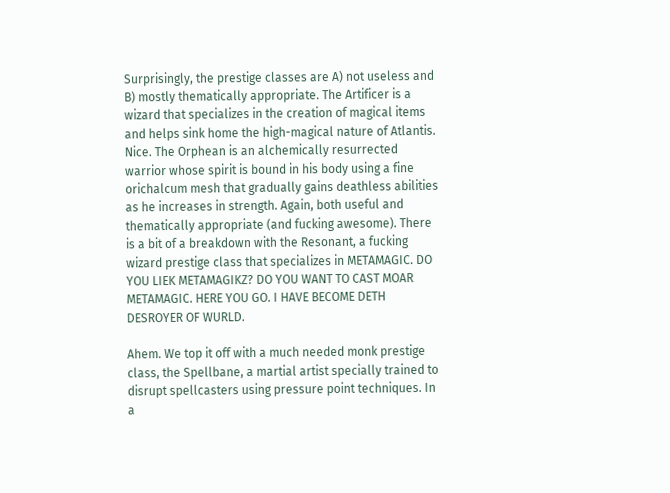Surprisingly, the prestige classes are A) not useless and B) mostly thematically appropriate. The Artificer is a wizard that specializes in the creation of magical items and helps sink home the high-magical nature of Atlantis. Nice. The Orphean is an alchemically resurrected warrior whose spirit is bound in his body using a fine orichalcum mesh that gradually gains deathless abilities as he increases in strength. Again, both useful and thematically appropriate (and fucking awesome). There is a bit of a breakdown with the Resonant, a fucking wizard prestige class that specializes in METAMAGIC. DO YOU LIEK METAMAGIKZ? DO YOU WANT TO CAST MOAR METAMAGIC. HERE YOU GO. I HAVE BECOME DETH DESROYER OF WURLD.

Ahem. We top it off with a much needed monk prestige class, the Spellbane, a martial artist specially trained to disrupt spellcasters using pressure point techniques. In a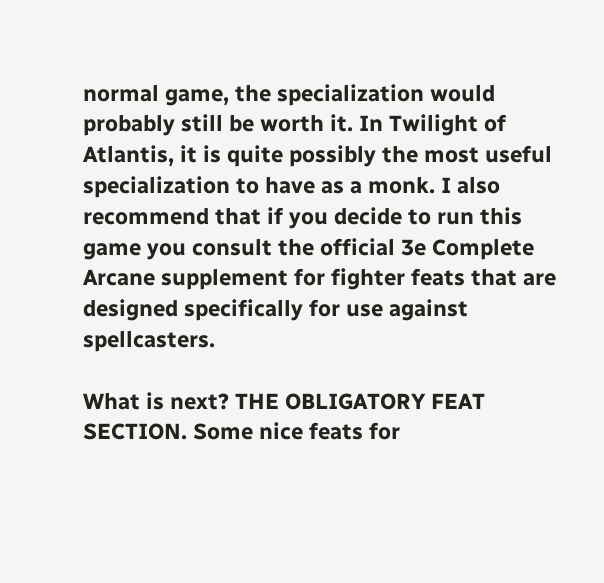normal game, the specialization would probably still be worth it. In Twilight of Atlantis, it is quite possibly the most useful specialization to have as a monk. I also recommend that if you decide to run this game you consult the official 3e Complete Arcane supplement for fighter feats that are designed specifically for use against spellcasters.

What is next? THE OBLIGATORY FEAT SECTION. Some nice feats for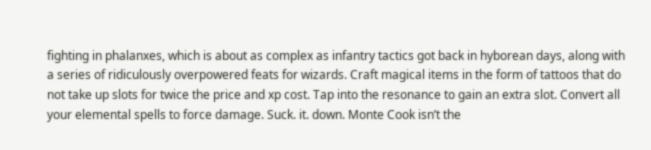fighting in phalanxes, which is about as complex as infantry tactics got back in hyborean days, along with a series of ridiculously overpowered feats for wizards. Craft magical items in the form of tattoos that do not take up slots for twice the price and xp cost. Tap into the resonance to gain an extra slot. Convert all your elemental spells to force damage. Suck. it. down. Monte Cook isn’t the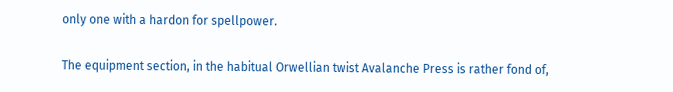only one with a hardon for spellpower.

The equipment section, in the habitual Orwellian twist Avalanche Press is rather fond of,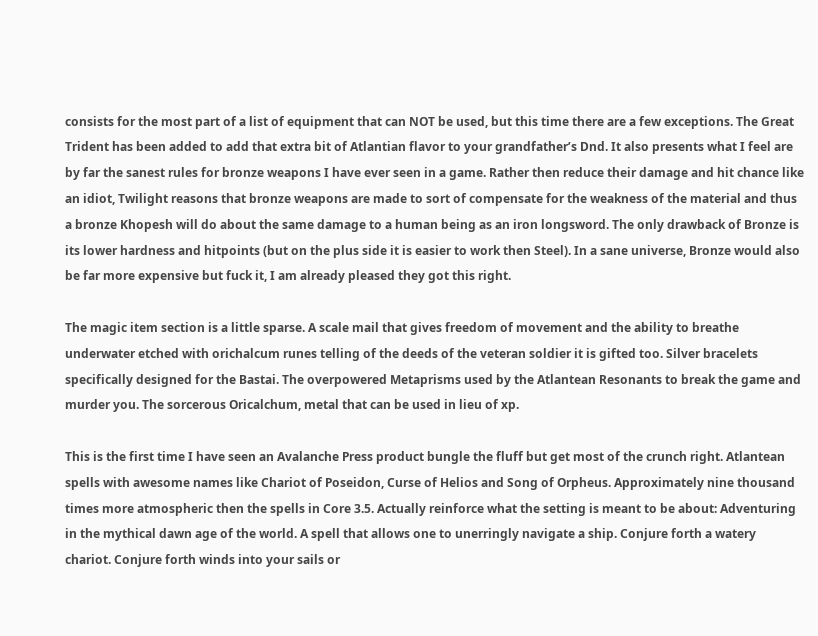consists for the most part of a list of equipment that can NOT be used, but this time there are a few exceptions. The Great Trident has been added to add that extra bit of Atlantian flavor to your grandfather’s Dnd. It also presents what I feel are by far the sanest rules for bronze weapons I have ever seen in a game. Rather then reduce their damage and hit chance like an idiot, Twilight reasons that bronze weapons are made to sort of compensate for the weakness of the material and thus a bronze Khopesh will do about the same damage to a human being as an iron longsword. The only drawback of Bronze is its lower hardness and hitpoints (but on the plus side it is easier to work then Steel). In a sane universe, Bronze would also be far more expensive but fuck it, I am already pleased they got this right.

The magic item section is a little sparse. A scale mail that gives freedom of movement and the ability to breathe underwater etched with orichalcum runes telling of the deeds of the veteran soldier it is gifted too. Silver bracelets specifically designed for the Bastai. The overpowered Metaprisms used by the Atlantean Resonants to break the game and murder you. The sorcerous Oricalchum, metal that can be used in lieu of xp.

This is the first time I have seen an Avalanche Press product bungle the fluff but get most of the crunch right. Atlantean spells with awesome names like Chariot of Poseidon, Curse of Helios and Song of Orpheus. Approximately nine thousand times more atmospheric then the spells in Core 3.5. Actually reinforce what the setting is meant to be about: Adventuring in the mythical dawn age of the world. A spell that allows one to unerringly navigate a ship. Conjure forth a watery chariot. Conjure forth winds into your sails or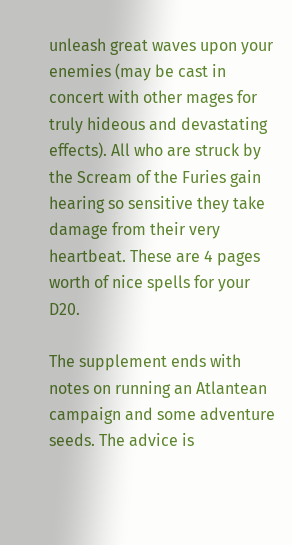unleash great waves upon your enemies (may be cast in concert with other mages for truly hideous and devastating effects). All who are struck by the Scream of the Furies gain hearing so sensitive they take damage from their very heartbeat. These are 4 pages worth of nice spells for your D20.

The supplement ends with notes on running an Atlantean campaign and some adventure seeds. The advice is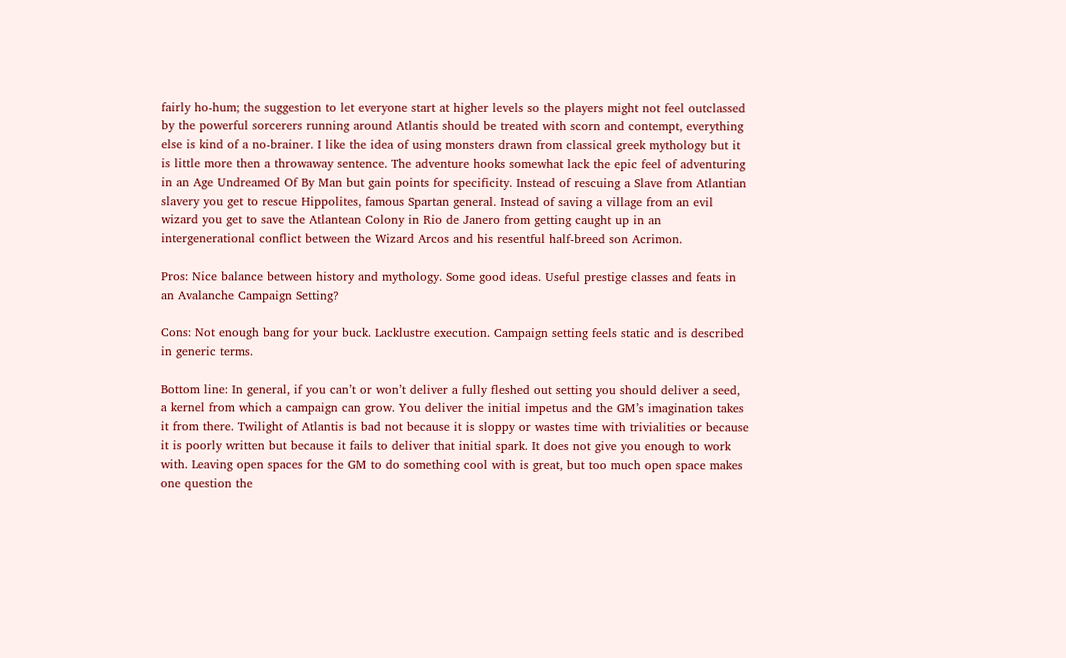fairly ho-hum; the suggestion to let everyone start at higher levels so the players might not feel outclassed by the powerful sorcerers running around Atlantis should be treated with scorn and contempt, everything else is kind of a no-brainer. I like the idea of using monsters drawn from classical greek mythology but it is little more then a throwaway sentence. The adventure hooks somewhat lack the epic feel of adventuring in an Age Undreamed Of By Man but gain points for specificity. Instead of rescuing a Slave from Atlantian slavery you get to rescue Hippolites, famous Spartan general. Instead of saving a village from an evil wizard you get to save the Atlantean Colony in Rio de Janero from getting caught up in an intergenerational conflict between the Wizard Arcos and his resentful half-breed son Acrimon.

Pros: Nice balance between history and mythology. Some good ideas. Useful prestige classes and feats in an Avalanche Campaign Setting?

Cons: Not enough bang for your buck. Lacklustre execution. Campaign setting feels static and is described in generic terms.

Bottom line: In general, if you can’t or won’t deliver a fully fleshed out setting you should deliver a seed, a kernel from which a campaign can grow. You deliver the initial impetus and the GM’s imagination takes it from there. Twilight of Atlantis is bad not because it is sloppy or wastes time with trivialities or because it is poorly written but because it fails to deliver that initial spark. It does not give you enough to work with. Leaving open spaces for the GM to do something cool with is great, but too much open space makes one question the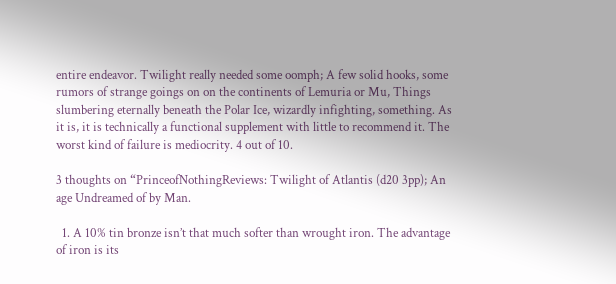entire endeavor. Twilight really needed some oomph; A few solid hooks, some rumors of strange goings on on the continents of Lemuria or Mu, Things slumbering eternally beneath the Polar Ice, wizardly infighting, something. As it is, it is technically a functional supplement with little to recommend it. The worst kind of failure is mediocrity. 4 out of 10.

3 thoughts on “PrinceofNothingReviews: Twilight of Atlantis (d20 3pp); An age Undreamed of by Man.

  1. A 10% tin bronze isn’t that much softer than wrought iron. The advantage of iron is its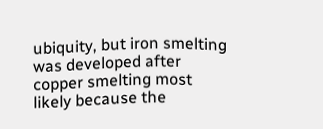ubiquity, but iron smelting was developed after copper smelting most likely because the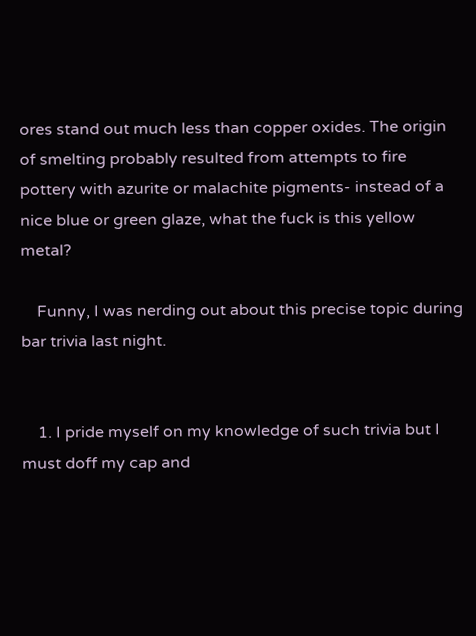ores stand out much less than copper oxides. The origin of smelting probably resulted from attempts to fire pottery with azurite or malachite pigments- instead of a nice blue or green glaze, what the fuck is this yellow metal?

    Funny, I was nerding out about this precise topic during bar trivia last night.


    1. I pride myself on my knowledge of such trivia but I must doff my cap and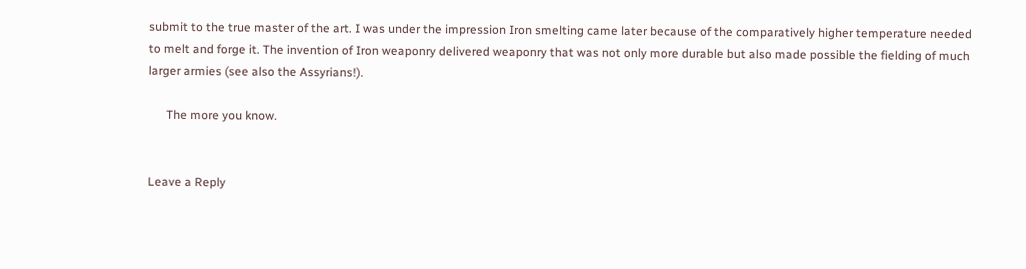submit to the true master of the art. I was under the impression Iron smelting came later because of the comparatively higher temperature needed to melt and forge it. The invention of Iron weaponry delivered weaponry that was not only more durable but also made possible the fielding of much larger armies (see also the Assyrians!).

      The more you know.


Leave a Reply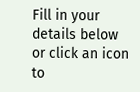Fill in your details below or click an icon to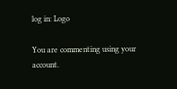log in: Logo

You are commenting using your account.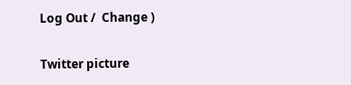Log Out /  Change )

Twitter picture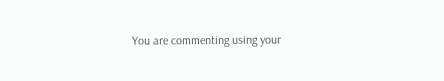You are commenting using your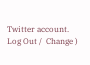Twitter account. Log Out /  Change )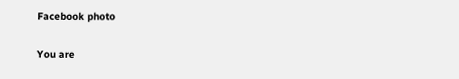Facebook photo

You are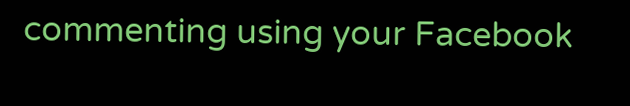commenting using your Facebook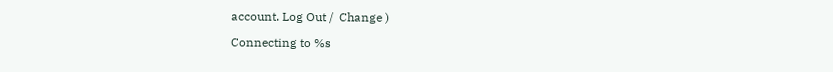account. Log Out /  Change )

Connecting to %s